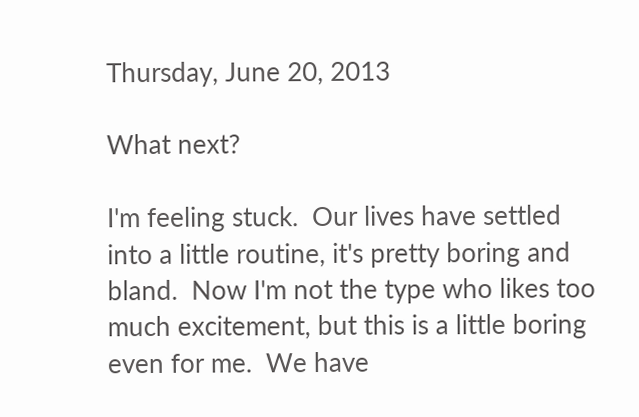Thursday, June 20, 2013

What next?

I'm feeling stuck.  Our lives have settled into a little routine, it's pretty boring and bland.  Now I'm not the type who likes too much excitement, but this is a little boring even for me.  We have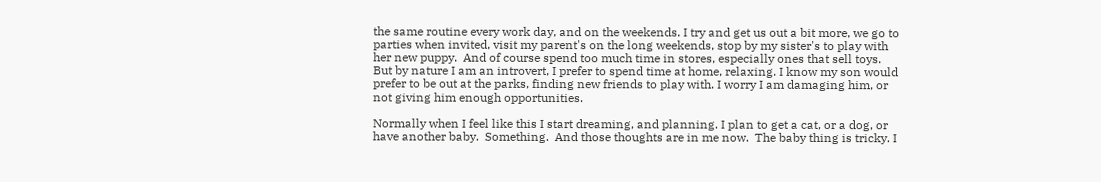the same routine every work day, and on the weekends. I try and get us out a bit more, we go to parties when invited, visit my parent's on the long weekends, stop by my sister's to play with her new puppy.  And of course spend too much time in stores, especially ones that sell toys.  But by nature I am an introvert, I prefer to spend time at home, relaxing. I know my son would prefer to be out at the parks, finding new friends to play with. I worry I am damaging him, or not giving him enough opportunities.

Normally when I feel like this I start dreaming, and planning. I plan to get a cat, or a dog, or have another baby.  Something.  And those thoughts are in me now.  The baby thing is tricky. I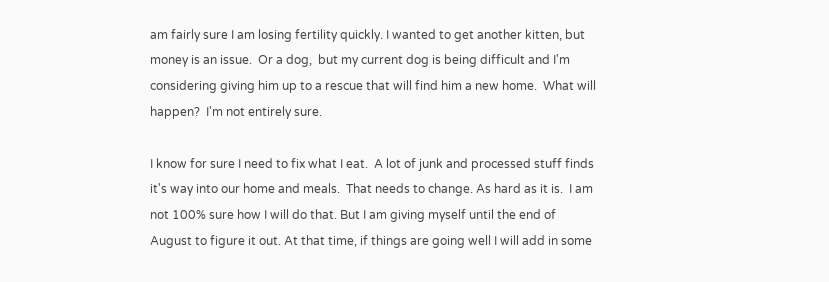am fairly sure I am losing fertility quickly. I wanted to get another kitten, but money is an issue.  Or a dog,  but my current dog is being difficult and I'm considering giving him up to a rescue that will find him a new home.  What will happen?  I'm not entirely sure.

I know for sure I need to fix what I eat.  A lot of junk and processed stuff finds it's way into our home and meals.  That needs to change. As hard as it is.  I am not 100% sure how I will do that. But I am giving myself until the end of August to figure it out. At that time, if things are going well I will add in some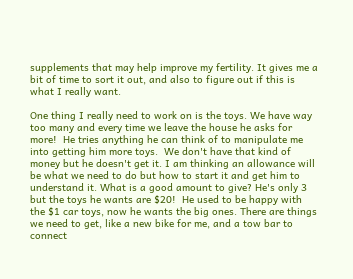supplements that may help improve my fertility. It gives me a bit of time to sort it out, and also to figure out if this is what I really want.

One thing I really need to work on is the toys. We have way too many and every time we leave the house he asks for more!  He tries anything he can think of to manipulate me into getting him more toys.  We don't have that kind of money but he doesn't get it. I am thinking an allowance will be what we need to do but how to start it and get him to understand it. What is a good amount to give? He's only 3 but the toys he wants are $20!  He used to be happy with the $1 car toys, now he wants the big ones. There are things we need to get, like a new bike for me, and a tow bar to connect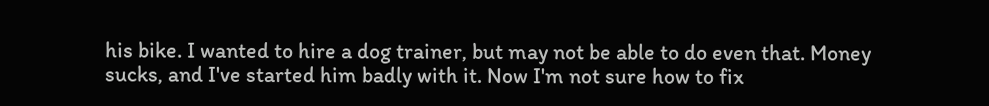his bike. I wanted to hire a dog trainer, but may not be able to do even that. Money sucks, and I've started him badly with it. Now I'm not sure how to fix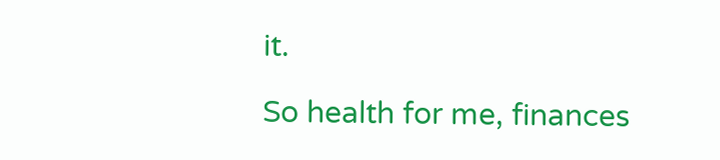it.

So health for me, finances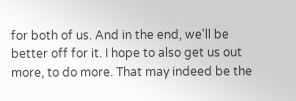for both of us. And in the end, we'll be better off for it. I hope to also get us out more, to do more. That may indeed be the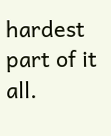hardest part of it all.